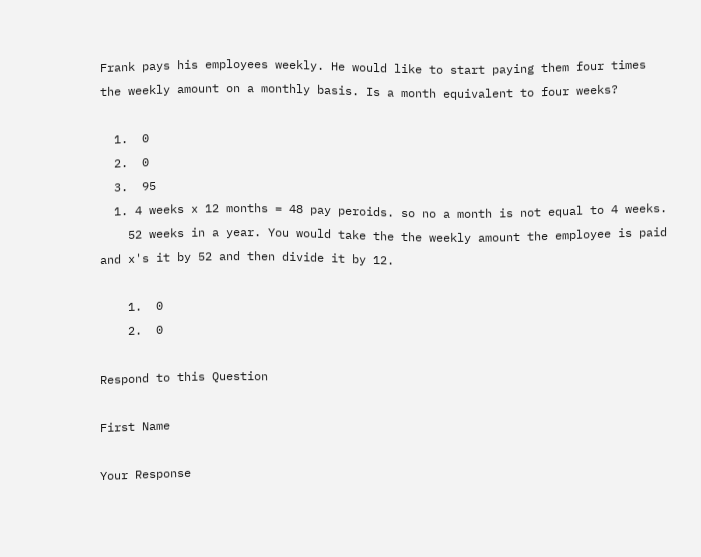Frank pays his employees weekly. He would like to start paying them four times the weekly amount on a monthly basis. Is a month equivalent to four weeks?

  1.  0
  2.  0
  3.  95
  1. 4 weeks x 12 months = 48 pay peroids. so no a month is not equal to 4 weeks.
    52 weeks in a year. You would take the the weekly amount the employee is paid and x's it by 52 and then divide it by 12.

    1.  0
    2.  0

Respond to this Question

First Name

Your Response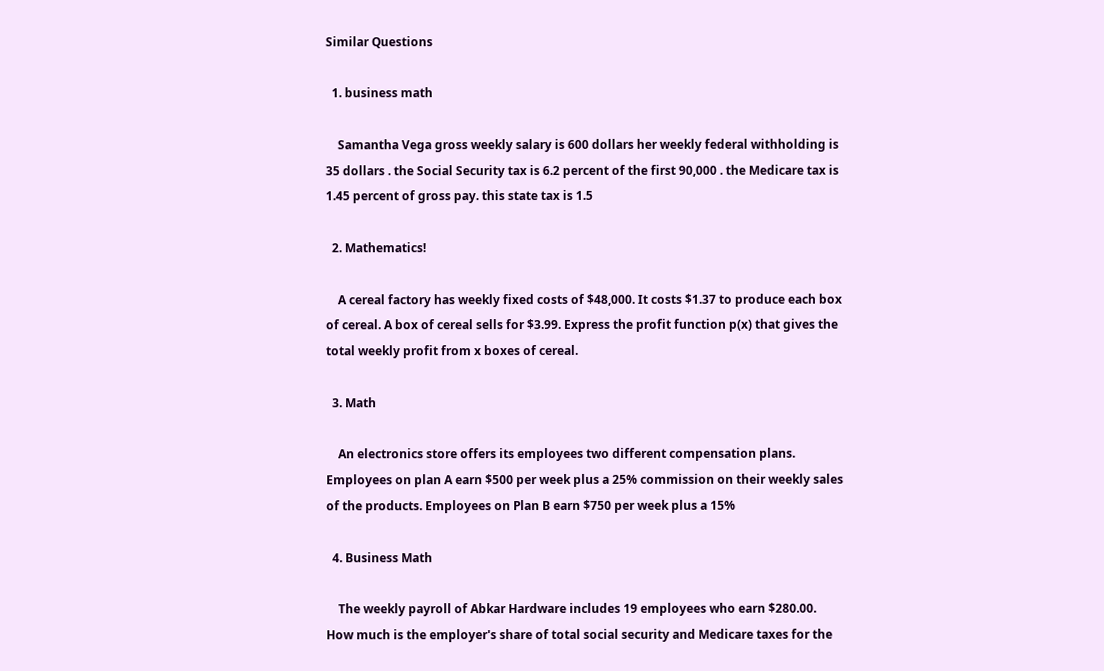Similar Questions

  1. business math

    Samantha Vega gross weekly salary is 600 dollars her weekly federal withholding is 35 dollars . the Social Security tax is 6.2 percent of the first 90,000 . the Medicare tax is 1.45 percent of gross pay. this state tax is 1.5

  2. Mathematics!

    A cereal factory has weekly fixed costs of $48,000. It costs $1.37 to produce each box of cereal. A box of cereal sells for $3.99. Express the profit function p(x) that gives the total weekly profit from x boxes of cereal.

  3. Math

    An electronics store offers its employees two different compensation plans. Employees on plan A earn $500 per week plus a 25% commission on their weekly sales of the products. Employees on Plan B earn $750 per week plus a 15%

  4. Business Math

    The weekly payroll of Abkar Hardware includes 19 employees who earn $280.00. How much is the employer's share of total social security and Medicare taxes for the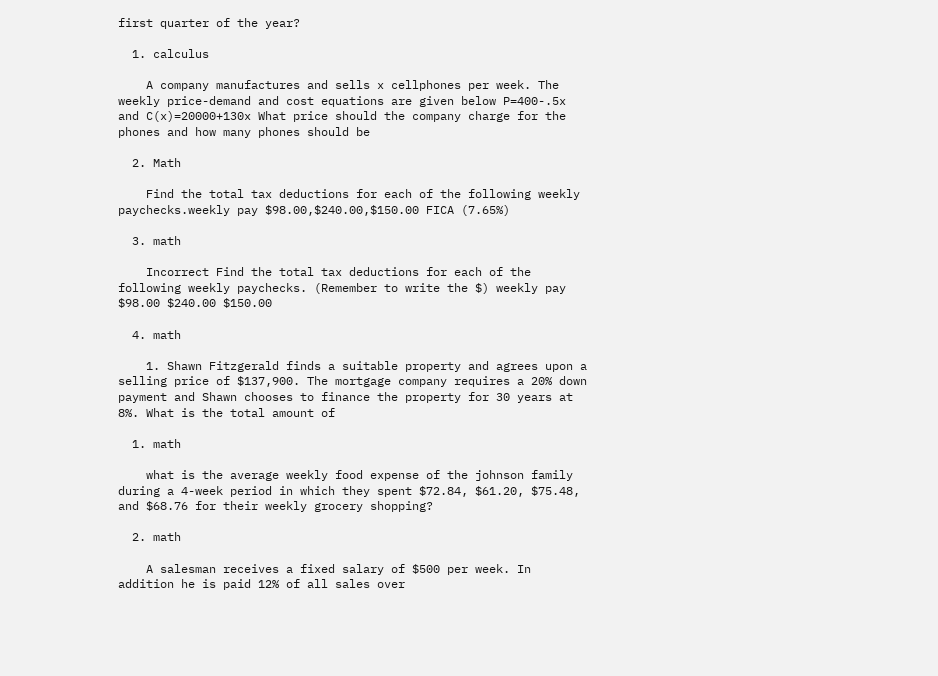first quarter of the year?

  1. calculus

    A company manufactures and sells x cellphones per week. The weekly price-demand and cost equations are given below P=400-.5x and C(x)=20000+130x What price should the company charge for the phones and how many phones should be

  2. Math

    Find the total tax deductions for each of the following weekly paychecks.weekly pay $98.00,$240.00,$150.00 FICA (7.65%)

  3. math

    Incorrect Find the total tax deductions for each of the following weekly paychecks. (Remember to write the $) weekly pay $98.00 $240.00 $150.00

  4. math

    1. Shawn Fitzgerald finds a suitable property and agrees upon a selling price of $137,900. The mortgage company requires a 20% down payment and Shawn chooses to finance the property for 30 years at 8%. What is the total amount of

  1. math

    what is the average weekly food expense of the johnson family during a 4-week period in which they spent $72.84, $61.20, $75.48, and $68.76 for their weekly grocery shopping?

  2. math

    A salesman receives a fixed salary of $500 per week. In addition he is paid 12% of all sales over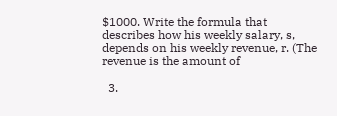$1000. Write the formula that describes how his weekly salary, s, depends on his weekly revenue, r. (The revenue is the amount of

  3.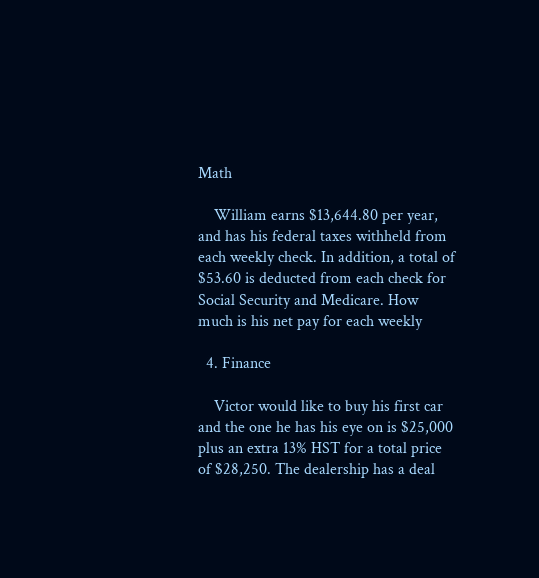Math

    William earns $13,644.80 per year, and has his federal taxes withheld from each weekly check. In addition, a total of $53.60 is deducted from each check for Social Security and Medicare. How much is his net pay for each weekly

  4. Finance

    Victor would like to buy his first car and the one he has his eye on is $25,000 plus an extra 13% HST for a total price of $28,250. The dealership has a deal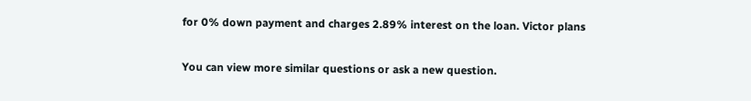for 0% down payment and charges 2.89% interest on the loan. Victor plans

You can view more similar questions or ask a new question.